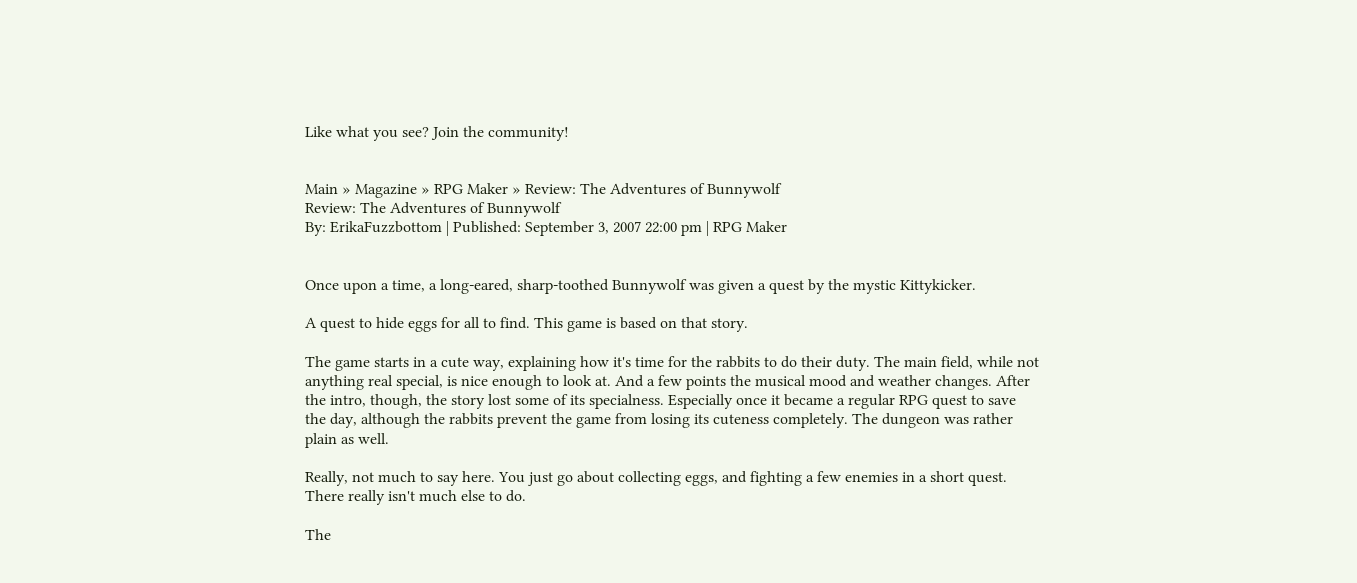Like what you see? Join the community!


Main » Magazine » RPG Maker » Review: The Adventures of Bunnywolf
Review: The Adventures of Bunnywolf
By: ErikaFuzzbottom | Published: September 3, 2007 22:00 pm | RPG Maker


Once upon a time, a long-eared, sharp-toothed Bunnywolf was given a quest by the mystic Kittykicker.

A quest to hide eggs for all to find. This game is based on that story.

The game starts in a cute way, explaining how it's time for the rabbits to do their duty. The main field, while not anything real special, is nice enough to look at. And a few points the musical mood and weather changes. After the intro, though, the story lost some of its specialness. Especially once it became a regular RPG quest to save the day, although the rabbits prevent the game from losing its cuteness completely. The dungeon was rather plain as well.

Really, not much to say here. You just go about collecting eggs, and fighting a few enemies in a short quest. There really isn't much else to do.

The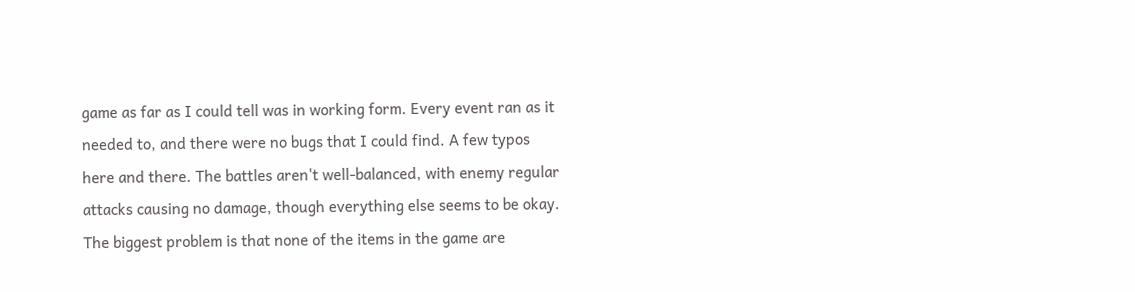game as far as I could tell was in working form. Every event ran as it needed to, and there were no bugs that I could find. A few typos here and there. The battles aren't well-balanced, with enemy regular attacks causing no damage, though everything else seems to be okay. The biggest problem is that none of the items in the game are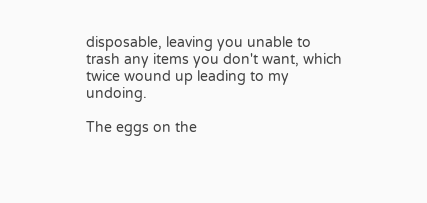disposable, leaving you unable to trash any items you don't want, which twice wound up leading to my undoing.

The eggs on the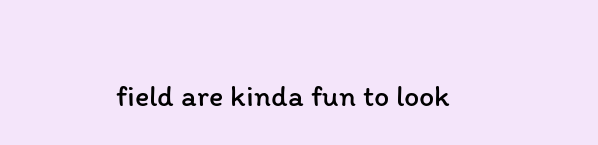field are kinda fun to look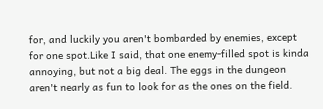for, and luckily you aren't bombarded by enemies, except for one spot.Like I said, that one enemy-filled spot is kinda annoying, but not a big deal. The eggs in the dungeon aren't nearly as fun to look for as the ones on the field.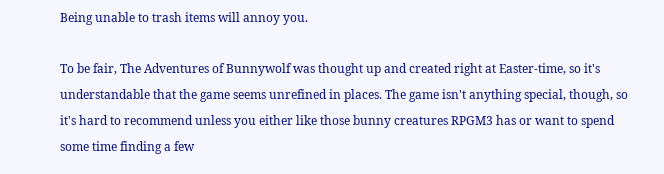Being unable to trash items will annoy you.

To be fair, The Adventures of Bunnywolf was thought up and created right at Easter-time, so it's understandable that the game seems unrefined in places. The game isn't anything special, though, so it's hard to recommend unless you either like those bunny creatures RPGM3 has or want to spend some time finding a few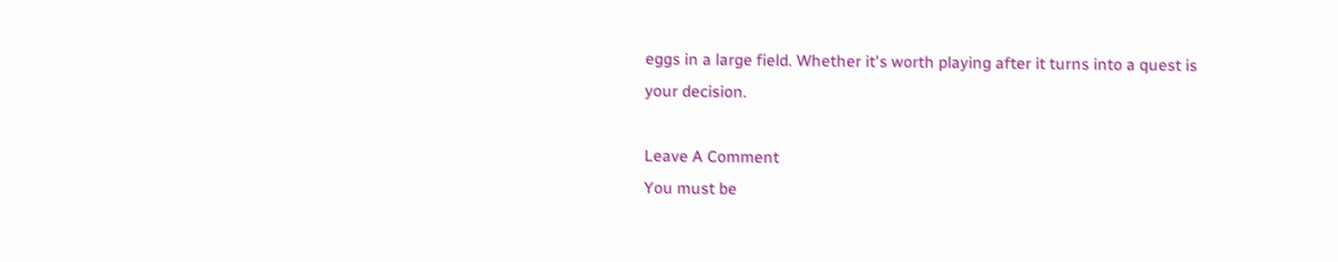eggs in a large field. Whether it's worth playing after it turns into a quest is your decision.

Leave A Comment
You must be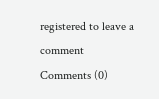registered to leave a comment
Comments (0)